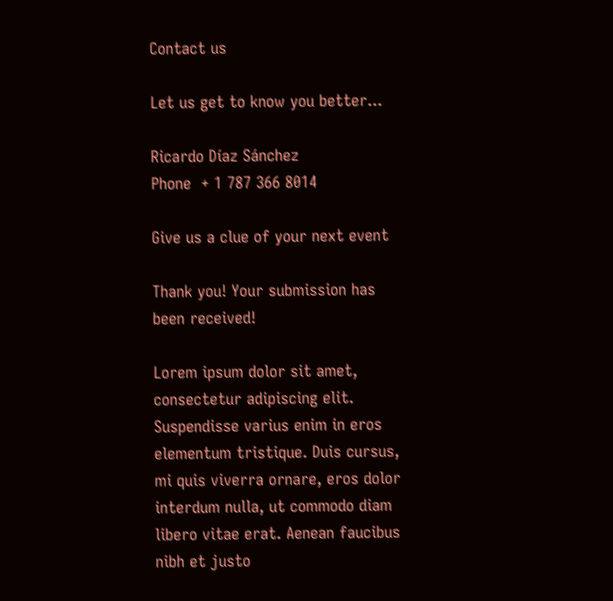Contact us

Let us get to know you better...

Ricardo Díaz Sánchez
Phone  + 1 787 366 8014

Give us a clue of your next event

Thank you! Your submission has been received!

Lorem ipsum dolor sit amet, consectetur adipiscing elit. Suspendisse varius enim in eros elementum tristique. Duis cursus, mi quis viverra ornare, eros dolor interdum nulla, ut commodo diam libero vitae erat. Aenean faucibus nibh et justo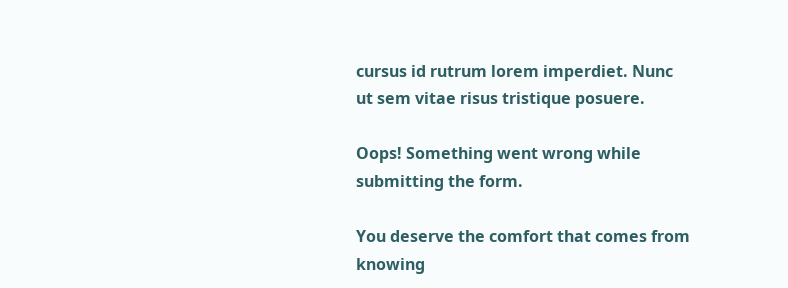cursus id rutrum lorem imperdiet. Nunc ut sem vitae risus tristique posuere.

Oops! Something went wrong while submitting the form.

You deserve the comfort that comes from knowing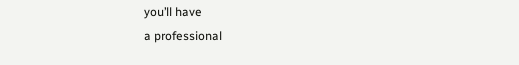you’ll have
a professional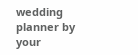wedding planner by your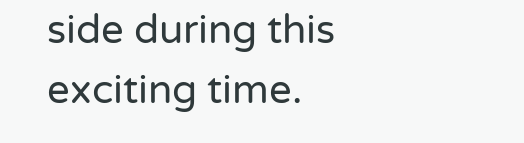side during this exciting time.